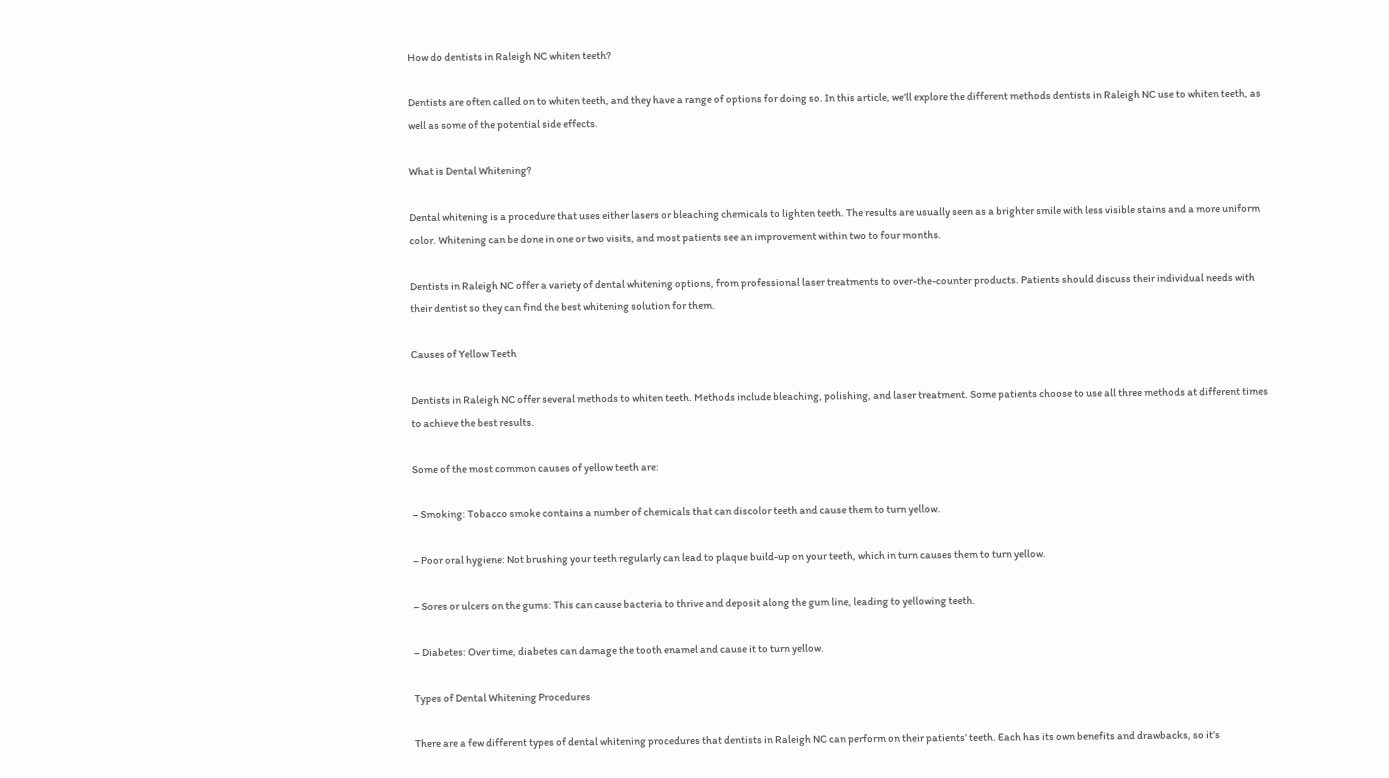How do dentists in Raleigh NC whiten teeth?

Dentists are often called on to whiten teeth, and they have a range of options for doing so. In this article, we’ll explore the different methods dentists in Raleigh NC use to whiten teeth, as well as some of the potential side effects.

What is Dental Whitening?

Dental whitening is a procedure that uses either lasers or bleaching chemicals to lighten teeth. The results are usually seen as a brighter smile with less visible stains and a more uniform color. Whitening can be done in one or two visits, and most patients see an improvement within two to four months.

Dentists in Raleigh NC offer a variety of dental whitening options, from professional laser treatments to over-the-counter products. Patients should discuss their individual needs with their dentist so they can find the best whitening solution for them.

Causes of Yellow Teeth

Dentists in Raleigh NC offer several methods to whiten teeth. Methods include bleaching, polishing, and laser treatment. Some patients choose to use all three methods at different times to achieve the best results.

Some of the most common causes of yellow teeth are:

– Smoking: Tobacco smoke contains a number of chemicals that can discolor teeth and cause them to turn yellow.

– Poor oral hygiene: Not brushing your teeth regularly can lead to plaque build-up on your teeth, which in turn causes them to turn yellow.

– Sores or ulcers on the gums: This can cause bacteria to thrive and deposit along the gum line, leading to yellowing teeth.

– Diabetes: Over time, diabetes can damage the tooth enamel and cause it to turn yellow.

Types of Dental Whitening Procedures

There are a few different types of dental whitening procedures that dentists in Raleigh NC can perform on their patients’ teeth. Each has its own benefits and drawbacks, so it’s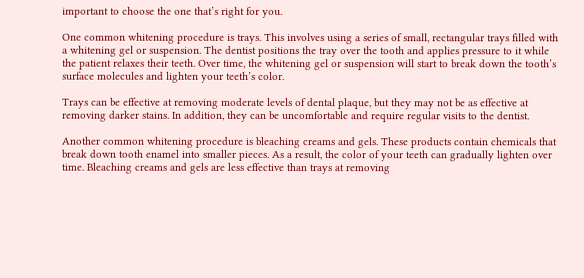important to choose the one that’s right for you.

One common whitening procedure is trays. This involves using a series of small, rectangular trays filled with a whitening gel or suspension. The dentist positions the tray over the tooth and applies pressure to it while the patient relaxes their teeth. Over time, the whitening gel or suspension will start to break down the tooth’s surface molecules and lighten your teeth’s color.

Trays can be effective at removing moderate levels of dental plaque, but they may not be as effective at removing darker stains. In addition, they can be uncomfortable and require regular visits to the dentist.

Another common whitening procedure is bleaching creams and gels. These products contain chemicals that break down tooth enamel into smaller pieces. As a result, the color of your teeth can gradually lighten over time. Bleaching creams and gels are less effective than trays at removing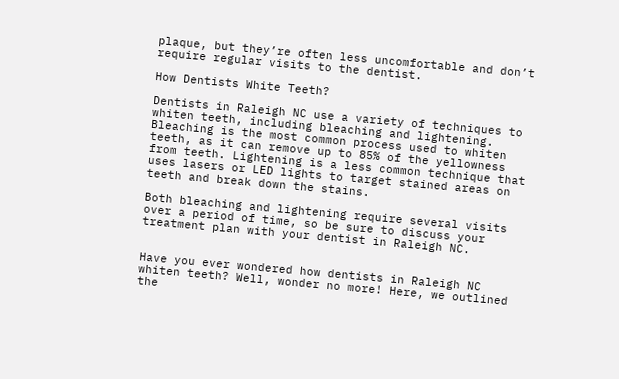plaque, but they’re often less uncomfortable and don’t require regular visits to the dentist.

How Dentists White Teeth?

Dentists in Raleigh NC use a variety of techniques to whiten teeth, including bleaching and lightening. Bleaching is the most common process used to whiten teeth, as it can remove up to 85% of the yellowness from teeth. Lightening is a less common technique that uses lasers or LED lights to target stained areas on teeth and break down the stains.

Both bleaching and lightening require several visits over a period of time, so be sure to discuss your treatment plan with your dentist in Raleigh NC.


Have you ever wondered how dentists in Raleigh NC whiten teeth? Well, wonder no more! Here, we outlined the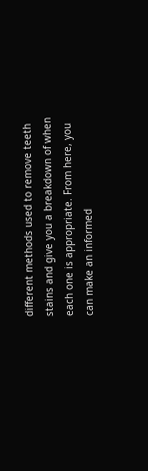different methods used to remove teeth stains and give you a breakdown of when each one is appropriate. From here, you can make an informed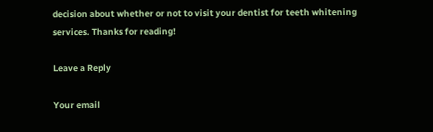decision about whether or not to visit your dentist for teeth whitening services. Thanks for reading!

Leave a Reply

Your email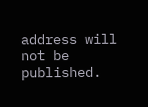address will not be published.